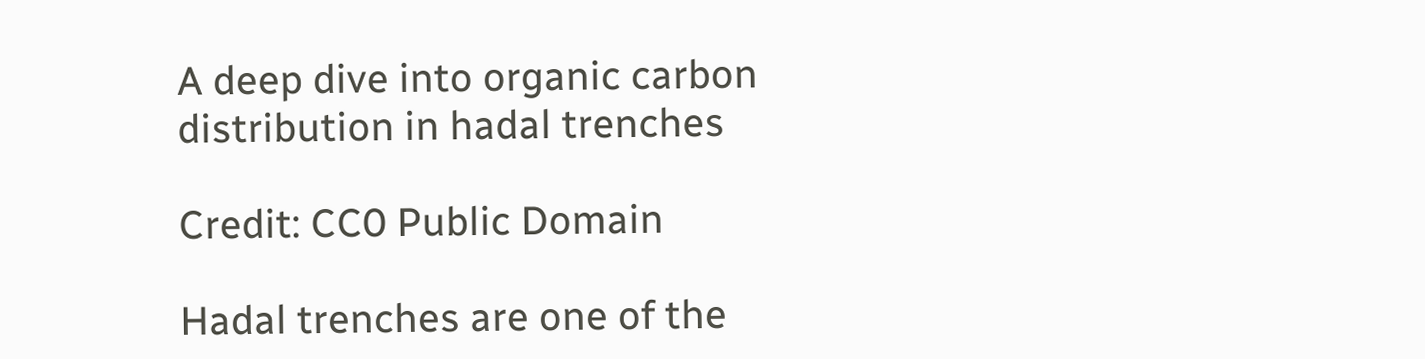A deep dive into organic carbon distribution in hadal trenches

Credit: CC0 Public Domain

Hadal trenches are one of the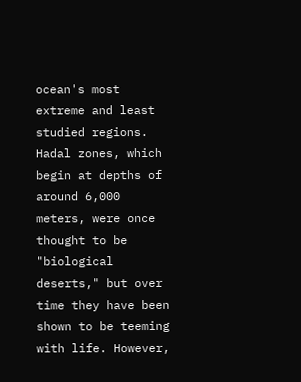ocean's most extreme and least studied regions. Hadal zones, which begin at depths of around 6,000 meters, were once thought to be "biological deserts," but over time they have been shown to be teeming with life. However,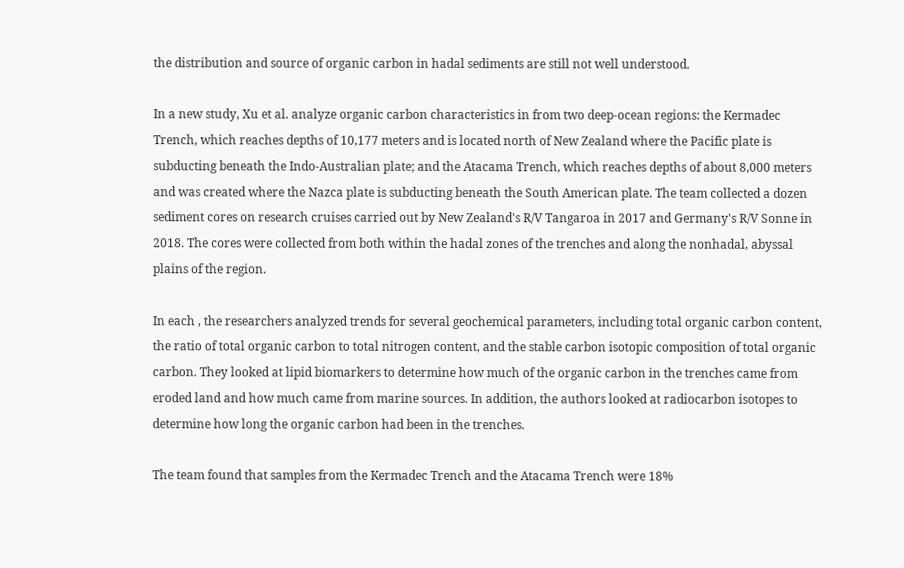the distribution and source of organic carbon in hadal sediments are still not well understood.

In a new study, Xu et al. analyze organic carbon characteristics in from two deep-ocean regions: the Kermadec Trench, which reaches depths of 10,177 meters and is located north of New Zealand where the Pacific plate is subducting beneath the Indo-Australian plate; and the Atacama Trench, which reaches depths of about 8,000 meters and was created where the Nazca plate is subducting beneath the South American plate. The team collected a dozen sediment cores on research cruises carried out by New Zealand's R/V Tangaroa in 2017 and Germany's R/V Sonne in 2018. The cores were collected from both within the hadal zones of the trenches and along the nonhadal, abyssal plains of the region.

In each , the researchers analyzed trends for several geochemical parameters, including total organic carbon content, the ratio of total organic carbon to total nitrogen content, and the stable carbon isotopic composition of total organic carbon. They looked at lipid biomarkers to determine how much of the organic carbon in the trenches came from eroded land and how much came from marine sources. In addition, the authors looked at radiocarbon isotopes to determine how long the organic carbon had been in the trenches.

The team found that samples from the Kermadec Trench and the Atacama Trench were 18%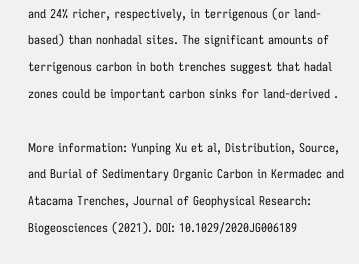and 24% richer, respectively, in terrigenous (or land-based) than nonhadal sites. The significant amounts of terrigenous carbon in both trenches suggest that hadal zones could be important carbon sinks for land-derived .

More information: Yunping Xu et al, Distribution, Source, and Burial of Sedimentary Organic Carbon in Kermadec and Atacama Trenches, Journal of Geophysical Research: Biogeosciences (2021). DOI: 10.1029/2020JG006189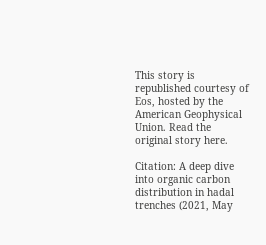This story is republished courtesy of Eos, hosted by the American Geophysical Union. Read the original story here.

Citation: A deep dive into organic carbon distribution in hadal trenches (2021, May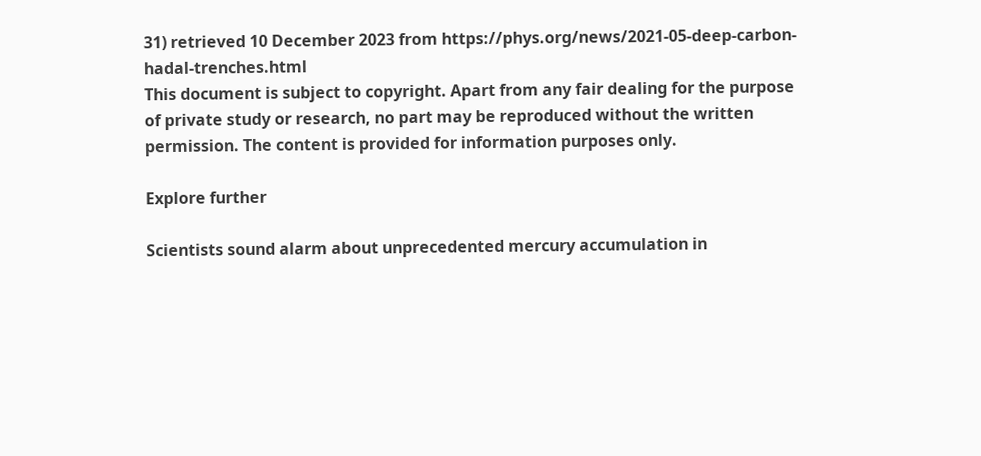31) retrieved 10 December 2023 from https://phys.org/news/2021-05-deep-carbon-hadal-trenches.html
This document is subject to copyright. Apart from any fair dealing for the purpose of private study or research, no part may be reproduced without the written permission. The content is provided for information purposes only.

Explore further

Scientists sound alarm about unprecedented mercury accumulation in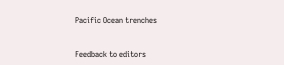Pacific Ocean trenches


Feedback to editors